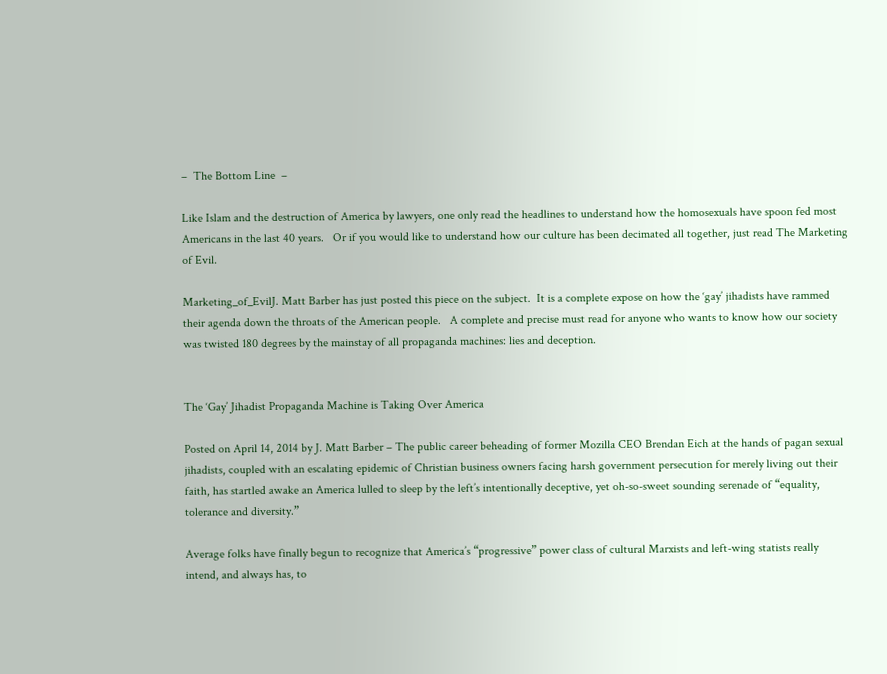–  The Bottom Line  –

Like Islam and the destruction of America by lawyers, one only read the headlines to understand how the homosexuals have spoon fed most Americans in the last 40 years.   Or if you would like to understand how our culture has been decimated all together, just read The Marketing of Evil.

Marketing_of_EvilJ. Matt Barber has just posted this piece on the subject.  It is a complete expose on how the ‘gay’ jihadists have rammed their agenda down the throats of the American people.   A complete and precise must read for anyone who wants to know how our society was twisted 180 degrees by the mainstay of all propaganda machines: lies and deception.


The ‘Gay’ Jihadist Propaganda Machine is Taking Over America

Posted on April 14, 2014 by J. Matt Barber – The public career beheading of former Mozilla CEO Brendan Eich at the hands of pagan sexual jihadists, coupled with an escalating epidemic of Christian business owners facing harsh government persecution for merely living out their faith, has startled awake an America lulled to sleep by the left’s intentionally deceptive, yet oh-so-sweet sounding serenade of “equality, tolerance and diversity.”

Average folks have finally begun to recognize that America’s “progressive” power class of cultural Marxists and left-wing statists really intend, and always has, to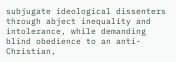subjugate ideological dissenters through abject inequality and intolerance, while demanding blind obedience to an anti-Christian,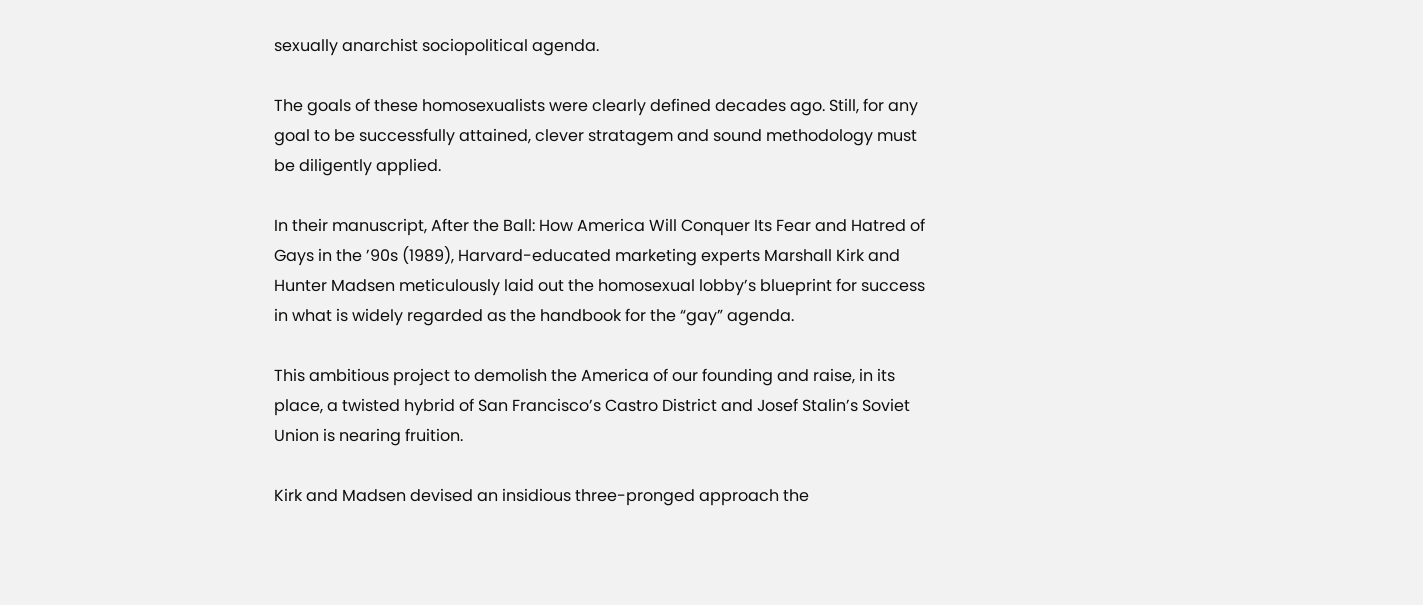sexually anarchist sociopolitical agenda.

The goals of these homosexualists were clearly defined decades ago. Still, for any goal to be successfully attained, clever stratagem and sound methodology must be diligently applied.

In their manuscript, After the Ball: How America Will Conquer Its Fear and Hatred of Gays in the ’90s (1989), Harvard-educated marketing experts Marshall Kirk and Hunter Madsen meticulously laid out the homosexual lobby’s blueprint for success in what is widely regarded as the handbook for the “gay” agenda.

This ambitious project to demolish the America of our founding and raise, in its place, a twisted hybrid of San Francisco’s Castro District and Josef Stalin’s Soviet Union is nearing fruition.

Kirk and Madsen devised an insidious three-pronged approach the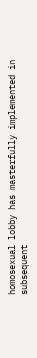homosexual lobby has masterfully implemented in subsequent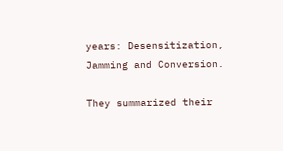years: Desensitization, Jamming and Conversion.

They summarized their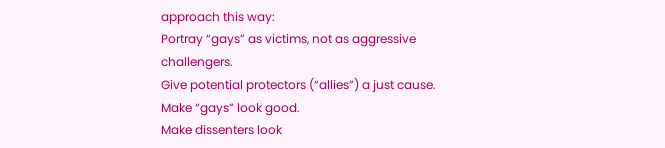approach this way:
Portray “gays” as victims, not as aggressive challengers.
Give potential protectors (“allies”) a just cause.
Make “gays” look good.
Make dissenters look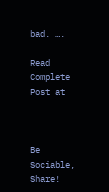bad. ….

Read Complete Post at



Be Sociable, Share!